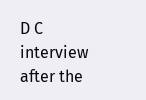D C interview after the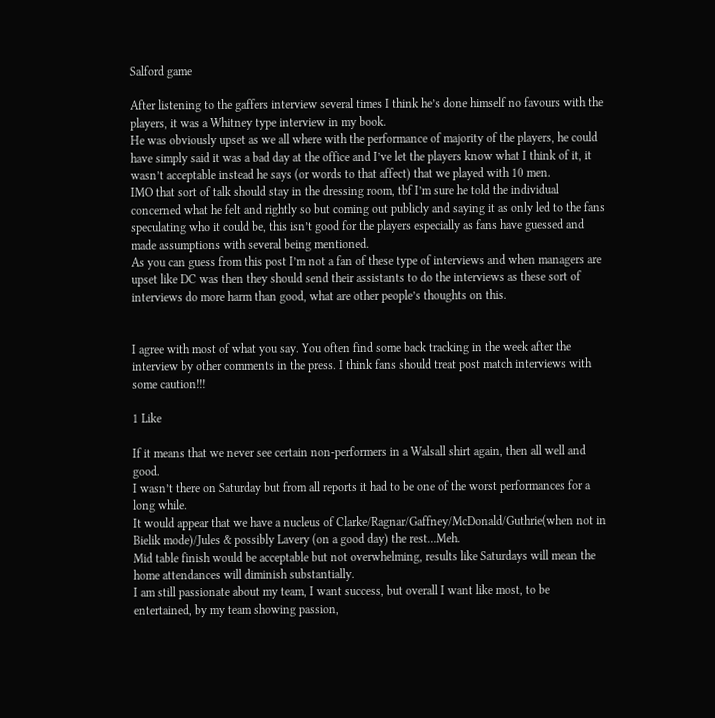Salford game

After listening to the gaffers interview several times I think he’s done himself no favours with the players, it was a Whitney type interview in my book.
He was obviously upset as we all where with the performance of majority of the players, he could have simply said it was a bad day at the office and I’ve let the players know what I think of it, it wasn’t acceptable instead he says (or words to that affect) that we played with 10 men.
IMO that sort of talk should stay in the dressing room, tbf I’m sure he told the individual concerned what he felt and rightly so but coming out publicly and saying it as only led to the fans speculating who it could be, this isn’t good for the players especially as fans have guessed and made assumptions with several being mentioned.
As you can guess from this post I’m not a fan of these type of interviews and when managers are upset like DC was then they should send their assistants to do the interviews as these sort of interviews do more harm than good, what are other people’s thoughts on this.


I agree with most of what you say. You often find some back tracking in the week after the interview by other comments in the press. I think fans should treat post match interviews with some caution!!!

1 Like

If it means that we never see certain non-performers in a Walsall shirt again, then all well and good.
I wasn’t there on Saturday but from all reports it had to be one of the worst performances for a long while.
It would appear that we have a nucleus of Clarke/Ragnar/Gaffney/McDonald/Guthrie(when not in Bielik mode)/Jules & possibly Lavery (on a good day) the rest…Meh.
Mid table finish would be acceptable but not overwhelming, results like Saturdays will mean the home attendances will diminish substantially.
I am still passionate about my team, I want success, but overall I want like most, to be entertained, by my team showing passion,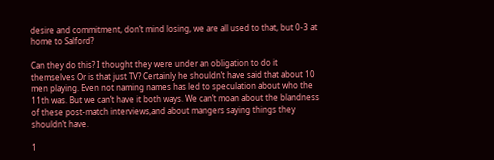desire and commitment, don’t mind losing, we are all used to that, but 0-3 at home to Salford?

Can they do this? I thought they were under an obligation to do it themselves Or is that just TV? Certainly he shouldn’t have said that about 10 men playing. Even not naming names has led to speculation about who the 11th was. But we can’t have it both ways. We can’t moan about the blandness of these post-match interviews,and about mangers saying things they shouldn’t have.

1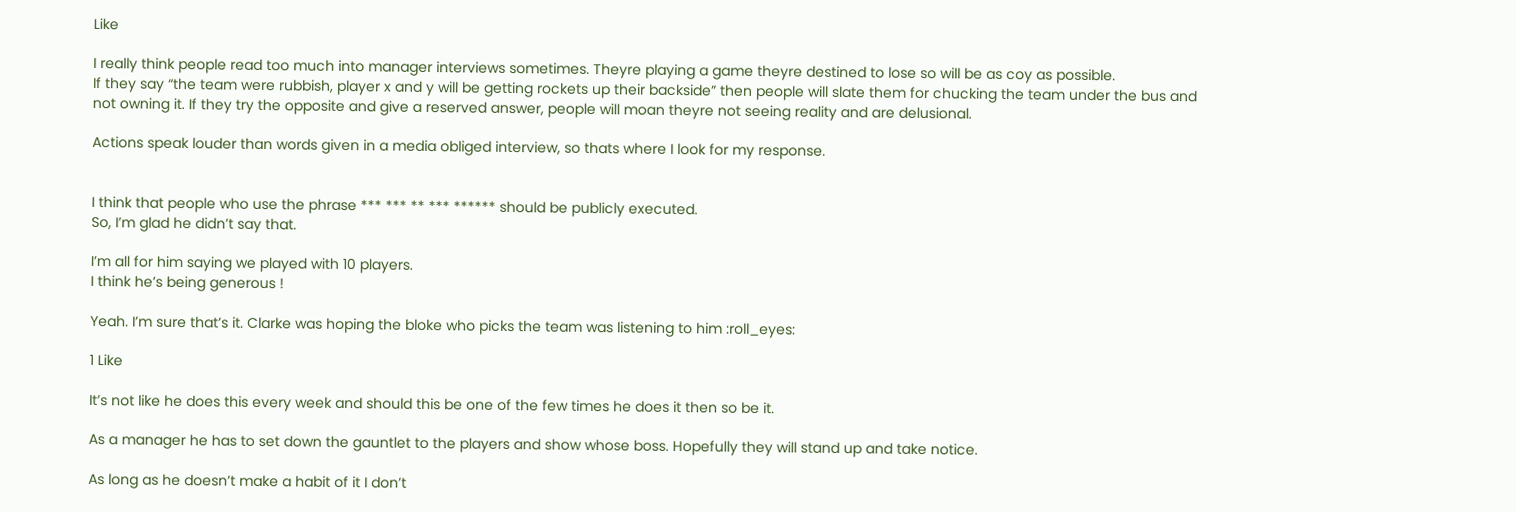Like

I really think people read too much into manager interviews sometimes. Theyre playing a game theyre destined to lose so will be as coy as possible.
If they say “the team were rubbish, player x and y will be getting rockets up their backside” then people will slate them for chucking the team under the bus and not owning it. If they try the opposite and give a reserved answer, people will moan theyre not seeing reality and are delusional.

Actions speak louder than words given in a media obliged interview, so thats where I look for my response.


I think that people who use the phrase *** *** ** *** ****** should be publicly executed.
So, I’m glad he didn’t say that.

I’m all for him saying we played with 10 players.
I think he’s being generous !

Yeah. I’m sure that’s it. Clarke was hoping the bloke who picks the team was listening to him :roll_eyes:

1 Like

It’s not like he does this every week and should this be one of the few times he does it then so be it.

As a manager he has to set down the gauntlet to the players and show whose boss. Hopefully they will stand up and take notice.

As long as he doesn’t make a habit of it I don’t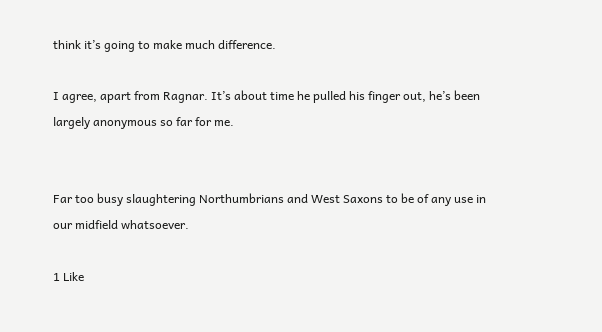think it’s going to make much difference.

I agree, apart from Ragnar. It’s about time he pulled his finger out, he’s been largely anonymous so far for me.


Far too busy slaughtering Northumbrians and West Saxons to be of any use in our midfield whatsoever.

1 Like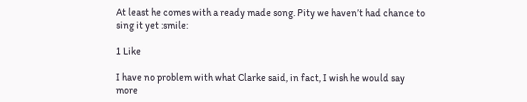At least he comes with a ready made song. Pity we haven’t had chance to sing it yet :smile:

1 Like

I have no problem with what Clarke said, in fact, I wish he would say more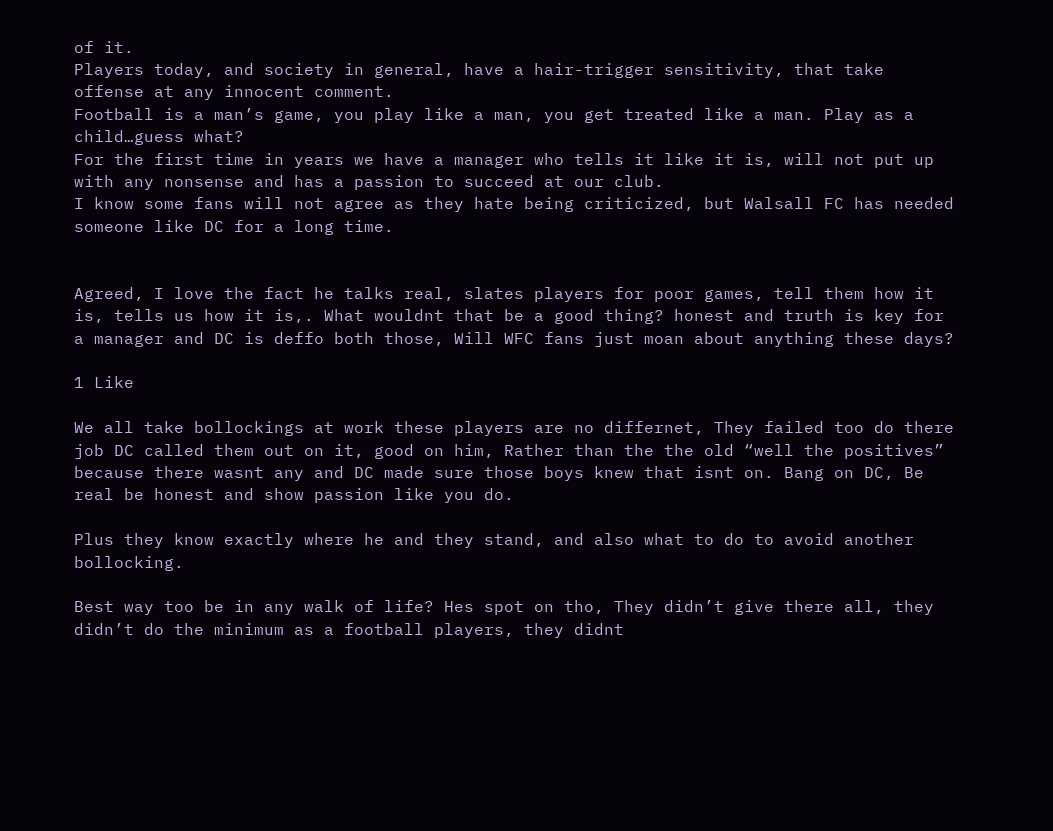of it.
Players today, and society in general, have a hair-trigger sensitivity, that take offense at any innocent comment.
Football is a man’s game, you play like a man, you get treated like a man. Play as a child…guess what?
For the first time in years we have a manager who tells it like it is, will not put up with any nonsense and has a passion to succeed at our club.
I know some fans will not agree as they hate being criticized, but Walsall FC has needed someone like DC for a long time.


Agreed, I love the fact he talks real, slates players for poor games, tell them how it is, tells us how it is,. What wouldnt that be a good thing? honest and truth is key for a manager and DC is deffo both those, Will WFC fans just moan about anything these days?

1 Like

We all take bollockings at work these players are no differnet, They failed too do there job DC called them out on it, good on him, Rather than the the old “well the positives” because there wasnt any and DC made sure those boys knew that isnt on. Bang on DC, Be real be honest and show passion like you do.

Plus they know exactly where he and they stand, and also what to do to avoid another bollocking.

Best way too be in any walk of life? Hes spot on tho, They didn’t give there all, they didn’t do the minimum as a football players, they didnt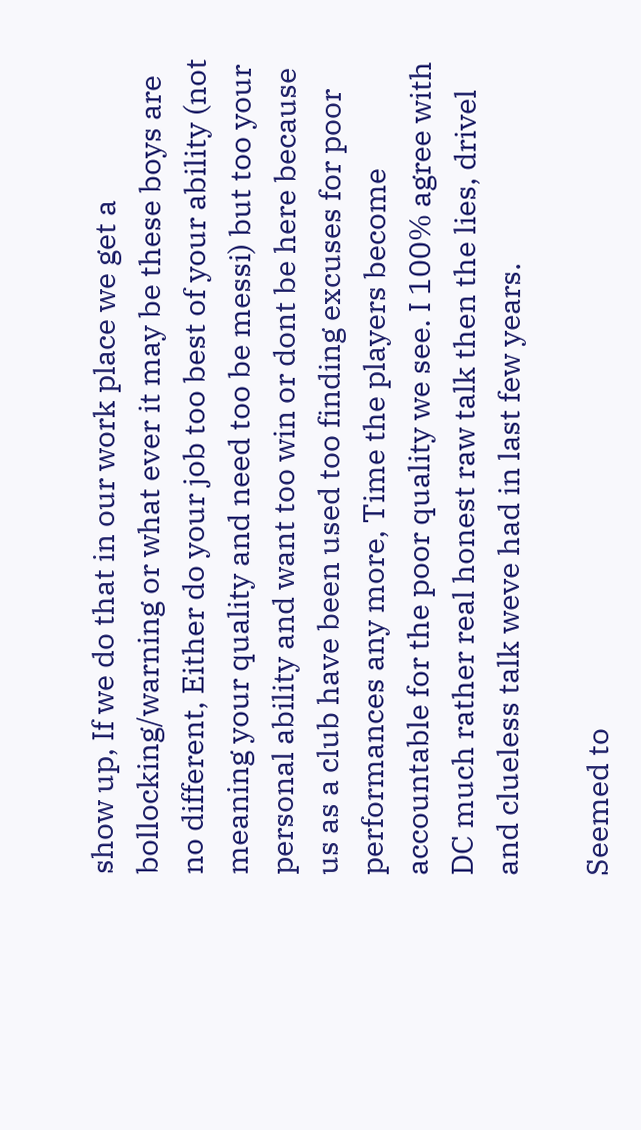show up, If we do that in our work place we get a bollocking/warning or what ever it may be these boys are no different, Either do your job too best of your ability (not meaning your quality and need too be messi) but too your personal ability and want too win or dont be here because us as a club have been used too finding excuses for poor performances any more, Time the players become accountable for the poor quality we see. I 100% agree with DC much rather real honest raw talk then the lies, drivel and clueless talk weve had in last few years.

Seemed to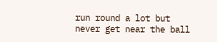run round a lot but never get near the ball